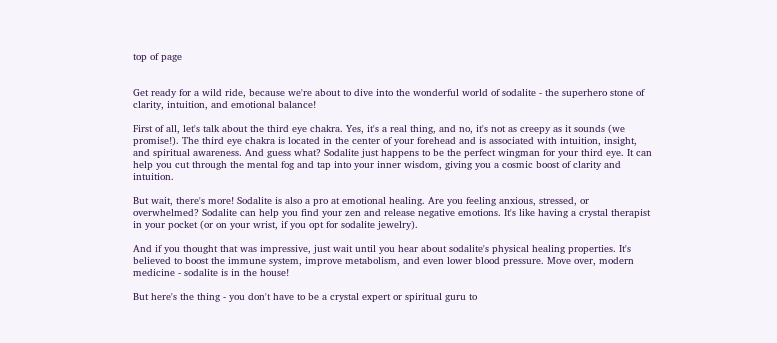top of page


Get ready for a wild ride, because we're about to dive into the wonderful world of sodalite - the superhero stone of clarity, intuition, and emotional balance!

First of all, let's talk about the third eye chakra. Yes, it's a real thing, and no, it's not as creepy as it sounds (we promise!). The third eye chakra is located in the center of your forehead and is associated with intuition, insight, and spiritual awareness. And guess what? Sodalite just happens to be the perfect wingman for your third eye. It can help you cut through the mental fog and tap into your inner wisdom, giving you a cosmic boost of clarity and intuition.

But wait, there's more! Sodalite is also a pro at emotional healing. Are you feeling anxious, stressed, or overwhelmed? Sodalite can help you find your zen and release negative emotions. It's like having a crystal therapist in your pocket (or on your wrist, if you opt for sodalite jewelry).

And if you thought that was impressive, just wait until you hear about sodalite's physical healing properties. It's believed to boost the immune system, improve metabolism, and even lower blood pressure. Move over, modern medicine - sodalite is in the house!

But here's the thing - you don't have to be a crystal expert or spiritual guru to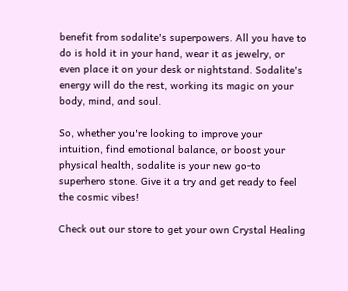benefit from sodalite's superpowers. All you have to do is hold it in your hand, wear it as jewelry, or even place it on your desk or nightstand. Sodalite's energy will do the rest, working its magic on your body, mind, and soul.

So, whether you're looking to improve your intuition, find emotional balance, or boost your physical health, sodalite is your new go-to superhero stone. Give it a try and get ready to feel the cosmic vibes!

Check out our store to get your own Crystal Healing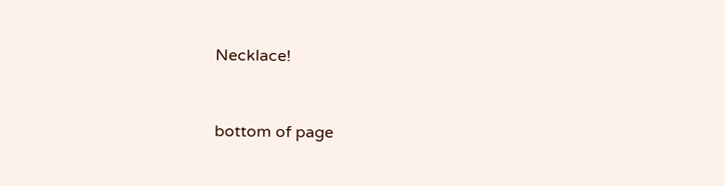Necklace!



bottom of page